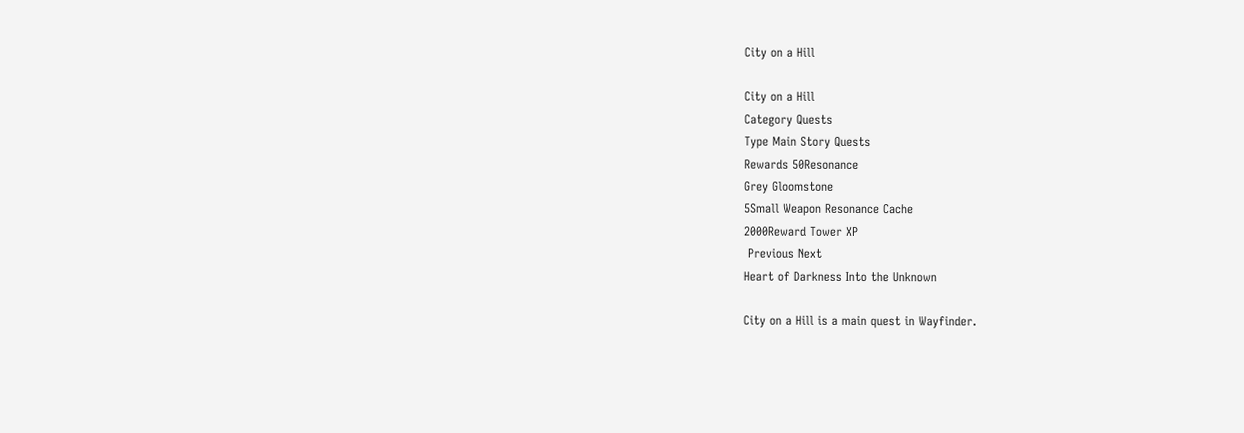City on a Hill

City on a Hill
Category Quests
Type Main Story Quests
Rewards 50Resonance
Grey Gloomstone
5Small Weapon Resonance Cache
2000Reward Tower XP
 Previous Next
Heart of Darkness Into the Unknown

City on a Hill is a main quest in Wayfinder.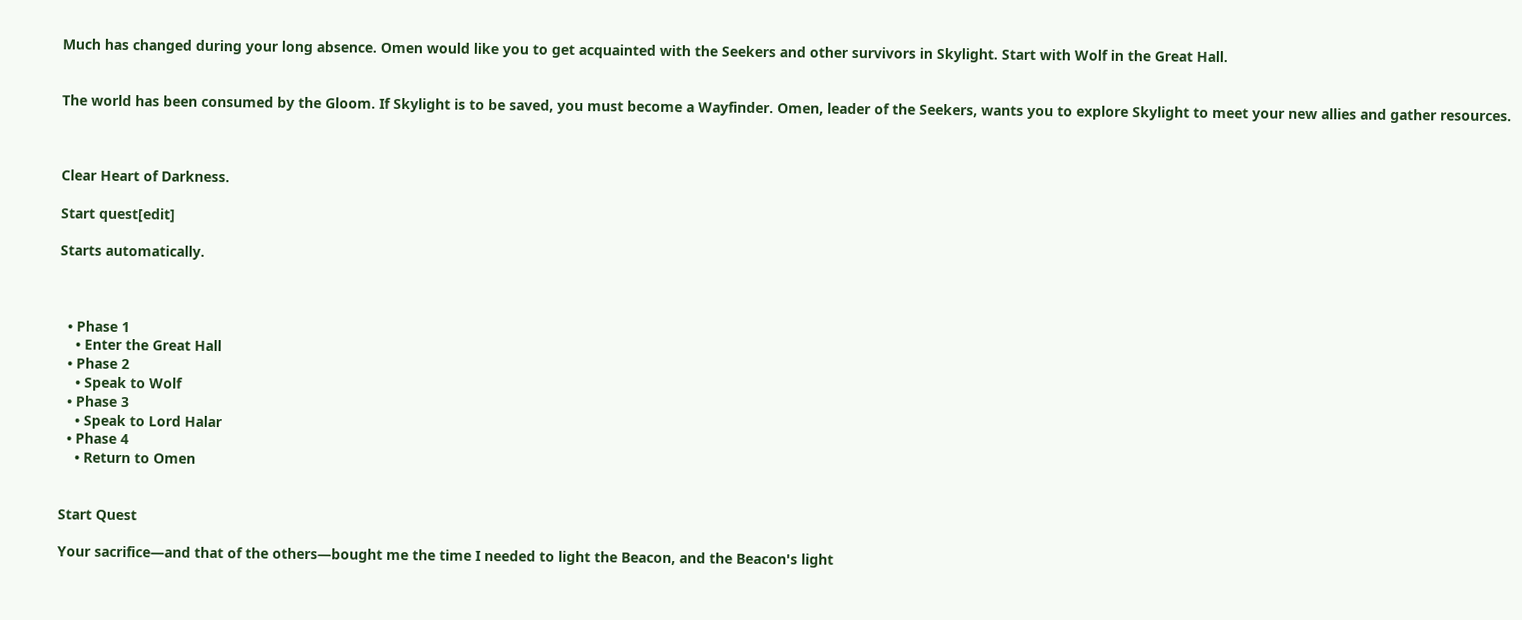Much has changed during your long absence. Omen would like you to get acquainted with the Seekers and other survivors in Skylight. Start with Wolf in the Great Hall.


The world has been consumed by the Gloom. If Skylight is to be saved, you must become a Wayfinder. Omen, leader of the Seekers, wants you to explore Skylight to meet your new allies and gather resources.



Clear Heart of Darkness.

Start quest[edit]

Starts automatically.



  • Phase 1
    • Enter the Great Hall
  • Phase 2
    • Speak to Wolf
  • Phase 3
    • Speak to Lord Halar
  • Phase 4
    • Return to Omen


Start Quest

Your sacrifice—and that of the others—bought me the time I needed to light the Beacon, and the Beacon's light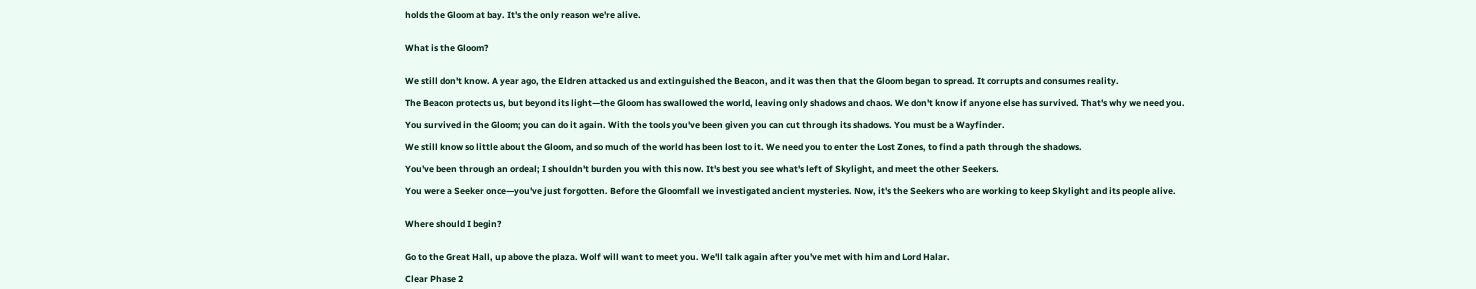holds the Gloom at bay. It's the only reason we're alive.


What is the Gloom?


We still don't know. A year ago, the Eldren attacked us and extinguished the Beacon, and it was then that the Gloom began to spread. It corrupts and consumes reality.

The Beacon protects us, but beyond its light—the Gloom has swallowed the world, leaving only shadows and chaos. We don't know if anyone else has survived. That's why we need you.

You survived in the Gloom; you can do it again. With the tools you've been given you can cut through its shadows. You must be a Wayfinder.

We still know so little about the Gloom, and so much of the world has been lost to it. We need you to enter the Lost Zones, to find a path through the shadows.

You've been through an ordeal; I shouldn't burden you with this now. It's best you see what's left of Skylight, and meet the other Seekers.

You were a Seeker once—you've just forgotten. Before the Gloomfall we investigated ancient mysteries. Now, it's the Seekers who are working to keep Skylight and its people alive.


Where should I begin?


Go to the Great Hall, up above the plaza. Wolf will want to meet you. We'll talk again after you've met with him and Lord Halar.

Clear Phase 2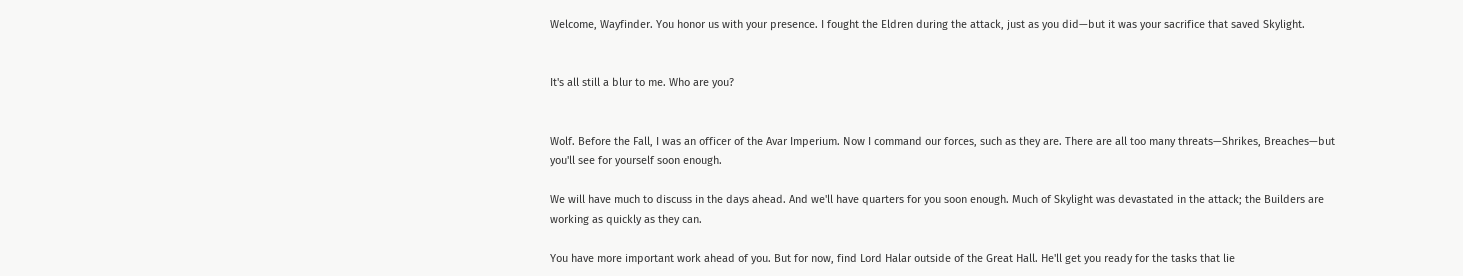Welcome, Wayfinder. You honor us with your presence. I fought the Eldren during the attack, just as you did—but it was your sacrifice that saved Skylight.


It's all still a blur to me. Who are you?


Wolf. Before the Fall, I was an officer of the Avar Imperium. Now I command our forces, such as they are. There are all too many threats—Shrikes, Breaches—but you'll see for yourself soon enough.

We will have much to discuss in the days ahead. And we'll have quarters for you soon enough. Much of Skylight was devastated in the attack; the Builders are working as quickly as they can.

You have more important work ahead of you. But for now, find Lord Halar outside of the Great Hall. He'll get you ready for the tasks that lie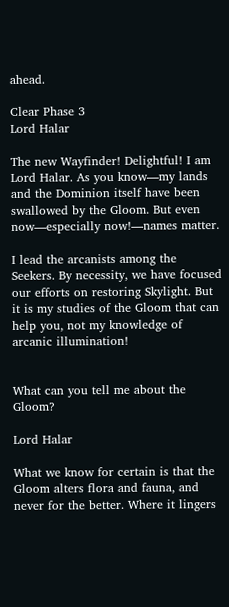ahead.

Clear Phase 3
Lord Halar

The new Wayfinder! Delightful! I am Lord Halar. As you know—my lands and the Dominion itself have been swallowed by the Gloom. But even now—especially now!—names matter.

I lead the arcanists among the Seekers. By necessity, we have focused our efforts on restoring Skylight. But it is my studies of the Gloom that can help you, not my knowledge of arcanic illumination!


What can you tell me about the Gloom?

Lord Halar

What we know for certain is that the Gloom alters flora and fauna, and never for the better. Where it lingers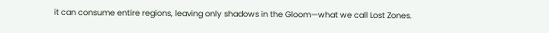it can consume entire regions, leaving only shadows in the Gloom—what we call Lost Zones.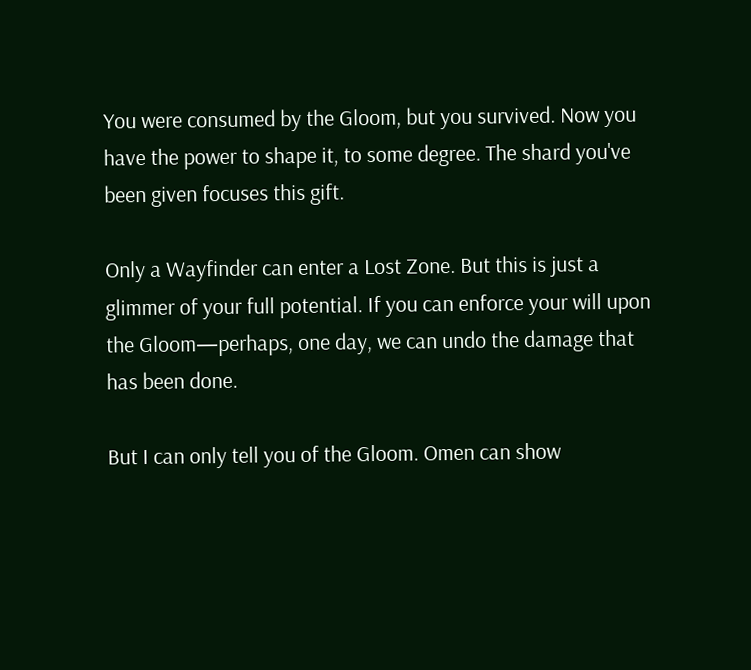You were consumed by the Gloom, but you survived. Now you have the power to shape it, to some degree. The shard you've been given focuses this gift.

Only a Wayfinder can enter a Lost Zone. But this is just a glimmer of your full potential. If you can enforce your will upon the Gloom—perhaps, one day, we can undo the damage that has been done.

But I can only tell you of the Gloom. Omen can show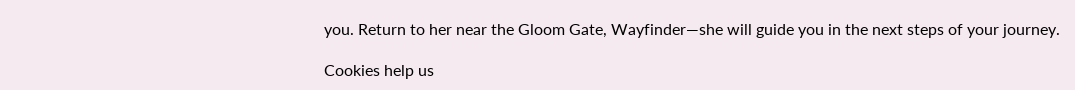you. Return to her near the Gloom Gate, Wayfinder—she will guide you in the next steps of your journey.

Cookies help us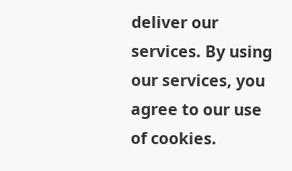deliver our services. By using our services, you agree to our use of cookies.